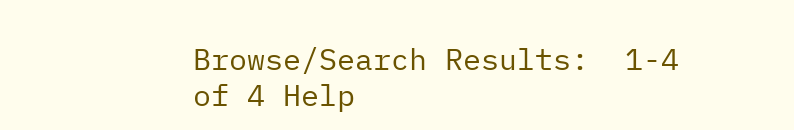Browse/Search Results:  1-4 of 4 Help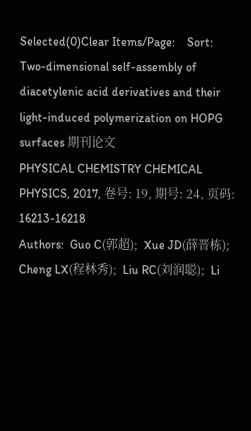Selected(0)Clear Items/Page:    Sort:
Two-dimensional self-assembly of diacetylenic acid derivatives and their light-induced polymerization on HOPG surfaces 期刊论文
PHYSICAL CHEMISTRY CHEMICAL PHYSICS, 2017, 卷号: 19, 期号: 24, 页码: 16213-16218
Authors:  Guo C(郭超);  Xue JD(薛晋栋);  Cheng LX(程林秀);  Liu RC(刘润聪);  Li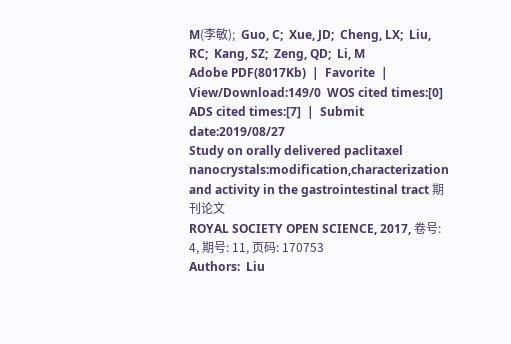M(李敏);  Guo, C;  Xue, JD;  Cheng, LX;  Liu, RC;  Kang, SZ;  Zeng, QD;  Li, M
Adobe PDF(8017Kb)  |  Favorite  |  View/Download:149/0  WOS cited times:[0]  ADS cited times:[7]  |  Submit date:2019/08/27
Study on orally delivered paclitaxel nanocrystals:modification,characterization and activity in the gastrointestinal tract 期刊论文
ROYAL SOCIETY OPEN SCIENCE, 2017, 卷号: 4, 期号: 11, 页码: 170753
Authors:  Liu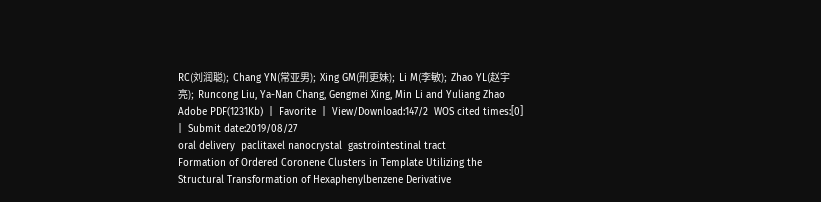RC(刘润聪);  Chang YN(常亚男);  Xing GM(刑更妹);  Li M(李敏);  Zhao YL(赵宇亮);  Runcong Liu, Ya-Nan Chang, Gengmei Xing, Min Li and Yuliang Zhao
Adobe PDF(1231Kb)  |  Favorite  |  View/Download:147/2  WOS cited times:[0]  |  Submit date:2019/08/27
oral delivery  paclitaxel nanocrystal  gastrointestinal tract
Formation of Ordered Coronene Clusters in Template Utilizing the Structural Transformation of Hexaphenylbenzene Derivative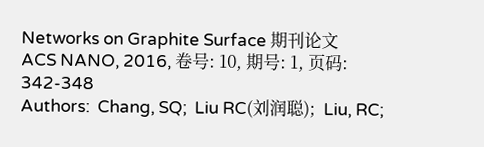Networks on Graphite Surface 期刊论文
ACS NANO, 2016, 卷号: 10, 期号: 1, 页码: 342-348
Authors:  Chang, SQ;  Liu RC(刘润聪);  Liu, RC;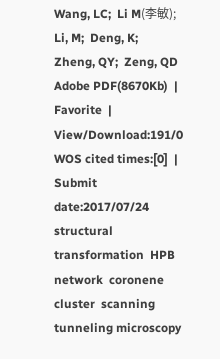Wang, LC;  Li M(李敏);  Li, M;  Deng, K;  Zheng, QY;  Zeng, QD
Adobe PDF(8670Kb)  |  Favorite  |  View/Download:191/0  WOS cited times:[0]  |  Submit date:2017/07/24
structural transformation  HPB network  coronene cluster  scanning tunneling microscopy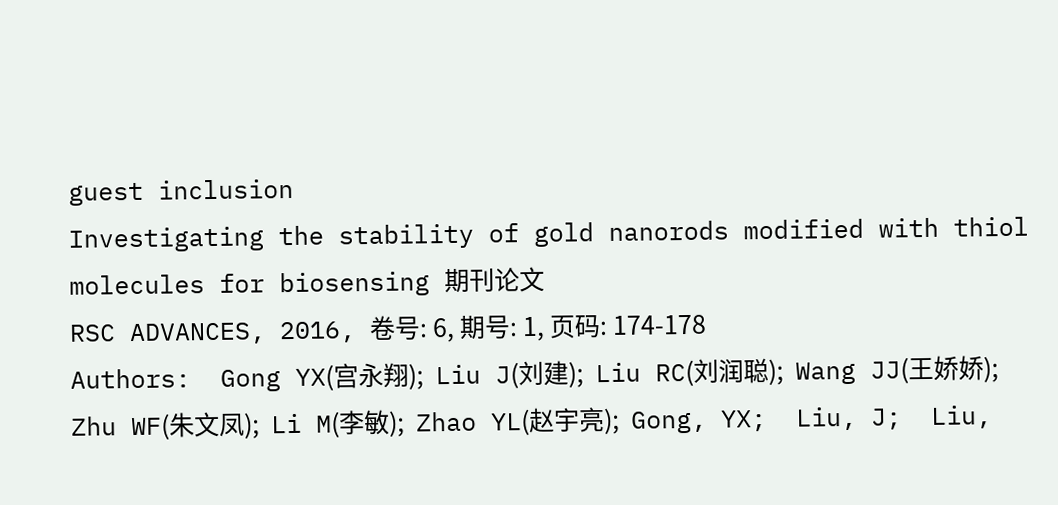guest inclusion
Investigating the stability of gold nanorods modified with thiol molecules for biosensing 期刊论文
RSC ADVANCES, 2016, 卷号: 6, 期号: 1, 页码: 174-178
Authors:  Gong YX(宫永翔);  Liu J(刘建);  Liu RC(刘润聪);  Wang JJ(王娇娇);  Zhu WF(朱文凤);  Li M(李敏);  Zhao YL(赵宇亮);  Gong, YX;  Liu, J;  Liu,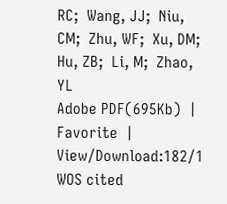RC;  Wang, JJ;  Niu, CM;  Zhu, WF;  Xu, DM;  Hu, ZB;  Li, M;  Zhao, YL
Adobe PDF(695Kb)  |  Favorite  |  View/Download:182/1  WOS cited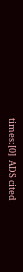times:[0]  ADS cited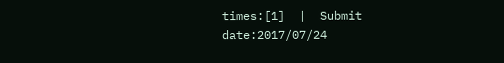times:[1]  |  Submit date:2017/07/24